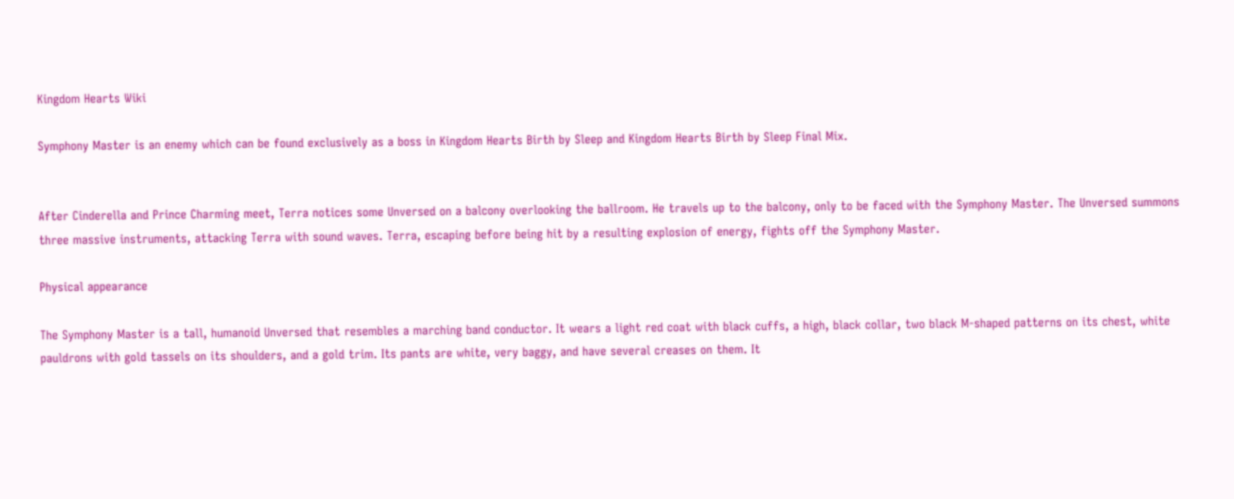Kingdom Hearts Wiki

Symphony Master is an enemy which can be found exclusively as a boss in Kingdom Hearts Birth by Sleep and Kingdom Hearts Birth by Sleep Final Mix.


After Cinderella and Prince Charming meet, Terra notices some Unversed on a balcony overlooking the ballroom. He travels up to the balcony, only to be faced with the Symphony Master. The Unversed summons three massive instruments, attacking Terra with sound waves. Terra, escaping before being hit by a resulting explosion of energy, fights off the Symphony Master.

Physical appearance

The Symphony Master is a tall, humanoid Unversed that resembles a marching band conductor. It wears a light red coat with black cuffs, a high, black collar, two black M-shaped patterns on its chest, white pauldrons with gold tassels on its shoulders, and a gold trim. Its pants are white, very baggy, and have several creases on them. It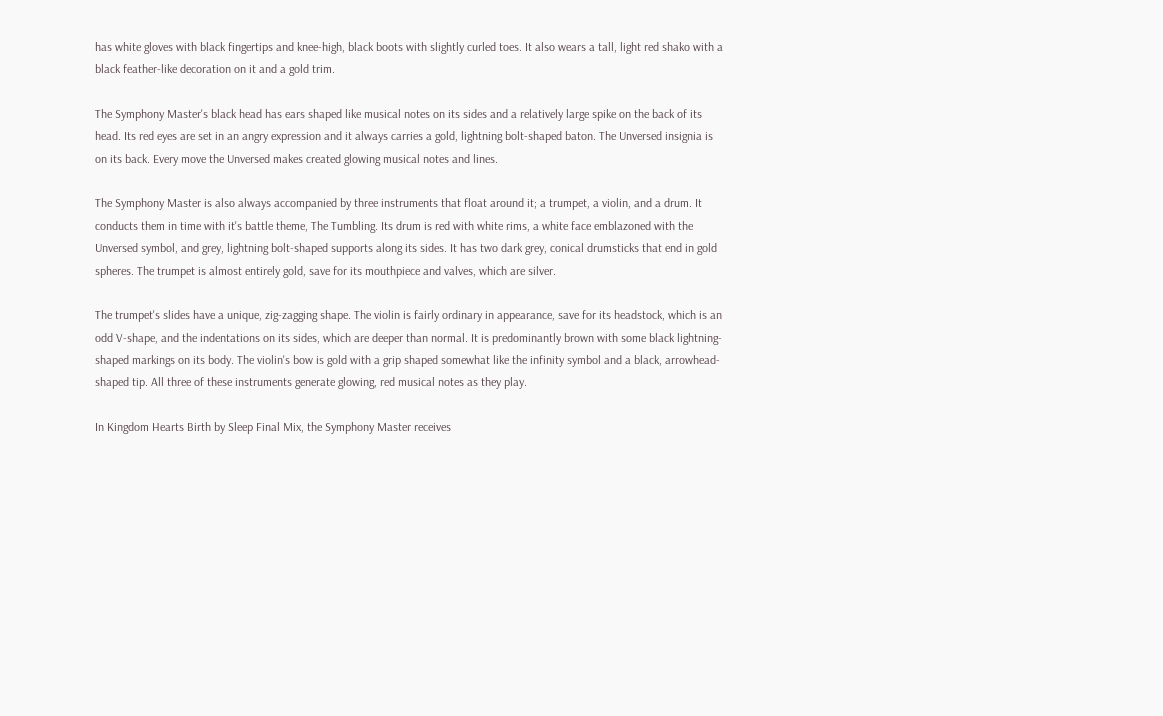has white gloves with black fingertips and knee-high, black boots with slightly curled toes. It also wears a tall, light red shako with a black feather-like decoration on it and a gold trim.

The Symphony Master's black head has ears shaped like musical notes on its sides and a relatively large spike on the back of its head. Its red eyes are set in an angry expression and it always carries a gold, lightning bolt-shaped baton. The Unversed insignia is on its back. Every move the Unversed makes created glowing musical notes and lines.

The Symphony Master is also always accompanied by three instruments that float around it; a trumpet, a violin, and a drum. It conducts them in time with it's battle theme, The Tumbling. Its drum is red with white rims, a white face emblazoned with the Unversed symbol, and grey, lightning bolt-shaped supports along its sides. It has two dark grey, conical drumsticks that end in gold spheres. The trumpet is almost entirely gold, save for its mouthpiece and valves, which are silver.

The trumpet's slides have a unique, zig-zagging shape. The violin is fairly ordinary in appearance, save for its headstock, which is an odd V-shape, and the indentations on its sides, which are deeper than normal. It is predominantly brown with some black lightning-shaped markings on its body. The violin's bow is gold with a grip shaped somewhat like the infinity symbol and a black, arrowhead-shaped tip. All three of these instruments generate glowing, red musical notes as they play.

In Kingdom Hearts Birth by Sleep Final Mix, the Symphony Master receives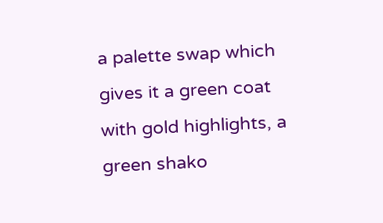a palette swap which gives it a green coat with gold highlights, a green shako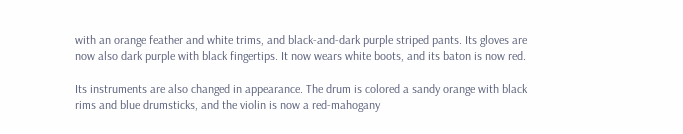with an orange feather and white trims, and black-and-dark purple striped pants. Its gloves are now also dark purple with black fingertips. It now wears white boots, and its baton is now red.

Its instruments are also changed in appearance. The drum is colored a sandy orange with black rims and blue drumsticks, and the violin is now a red-mahogany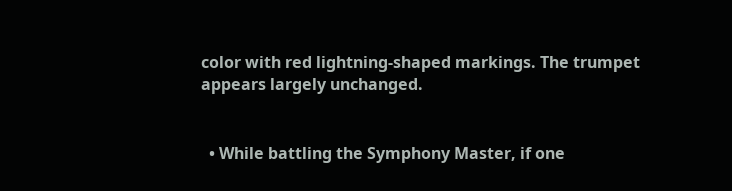color with red lightning-shaped markings. The trumpet appears largely unchanged.


  • While battling the Symphony Master, if one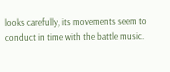looks carefully, its movements seem to conduct in time with the battle music.